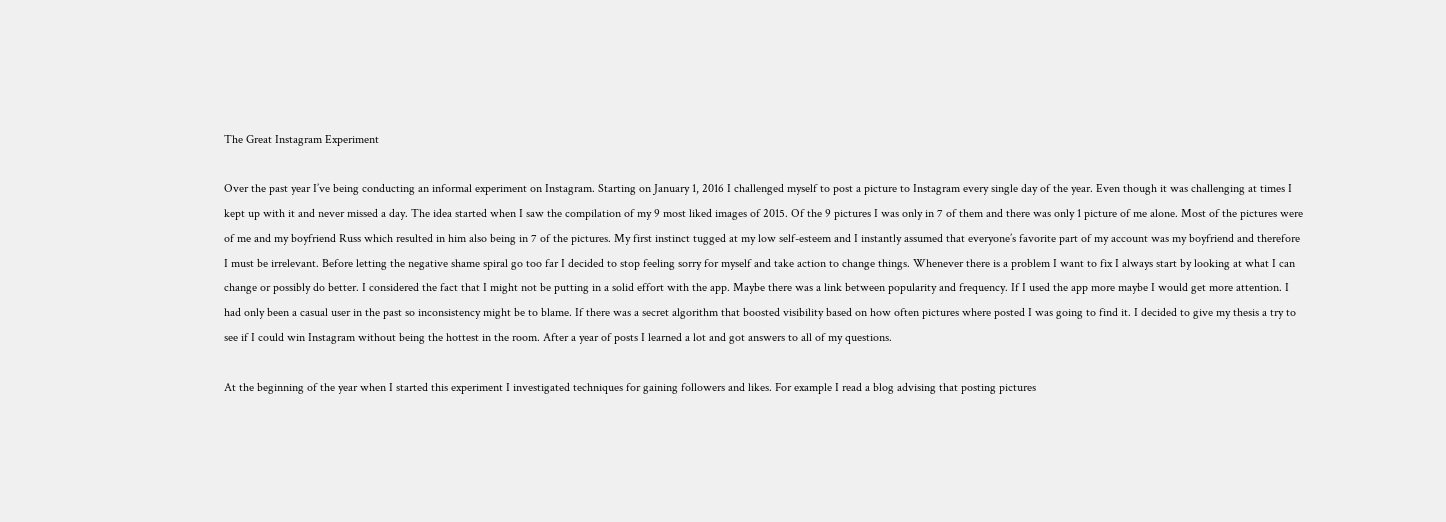The Great Instagram Experiment

Over the past year I’ve being conducting an informal experiment on Instagram. Starting on January 1, 2016 I challenged myself to post a picture to Instagram every single day of the year. Even though it was challenging at times I kept up with it and never missed a day. The idea started when I saw the compilation of my 9 most liked images of 2015. Of the 9 pictures I was only in 7 of them and there was only 1 picture of me alone. Most of the pictures were of me and my boyfriend Russ which resulted in him also being in 7 of the pictures. My first instinct tugged at my low self-esteem and I instantly assumed that everyone’s favorite part of my account was my boyfriend and therefore I must be irrelevant. Before letting the negative shame spiral go too far I decided to stop feeling sorry for myself and take action to change things. Whenever there is a problem I want to fix I always start by looking at what I can change or possibly do better. I considered the fact that I might not be putting in a solid effort with the app. Maybe there was a link between popularity and frequency. If I used the app more maybe I would get more attention. I had only been a casual user in the past so inconsistency might be to blame. If there was a secret algorithm that boosted visibility based on how often pictures where posted I was going to find it. I decided to give my thesis a try to see if I could win Instagram without being the hottest in the room. After a year of posts I learned a lot and got answers to all of my questions.

At the beginning of the year when I started this experiment I investigated techniques for gaining followers and likes. For example I read a blog advising that posting pictures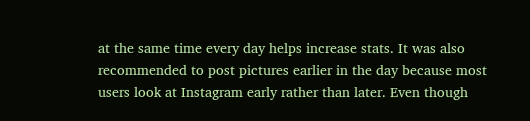at the same time every day helps increase stats. It was also recommended to post pictures earlier in the day because most users look at Instagram early rather than later. Even though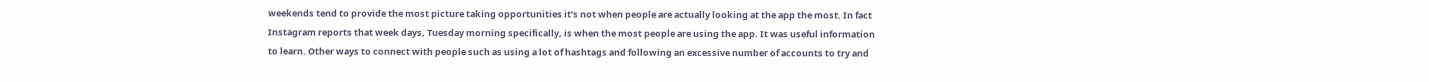weekends tend to provide the most picture taking opportunities it’s not when people are actually looking at the app the most. In fact Instagram reports that week days, Tuesday morning specifically, is when the most people are using the app. It was useful information to learn. Other ways to connect with people such as using a lot of hashtags and following an excessive number of accounts to try and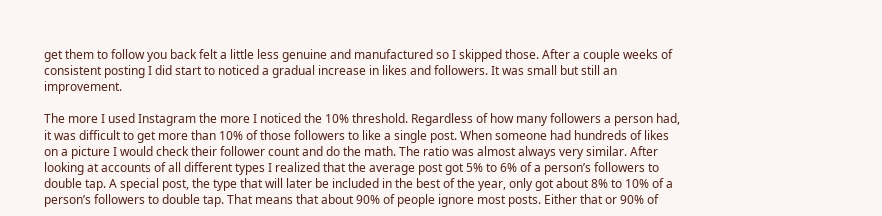get them to follow you back felt a little less genuine and manufactured so I skipped those. After a couple weeks of consistent posting I did start to noticed a gradual increase in likes and followers. It was small but still an improvement.

The more I used Instagram the more I noticed the 10% threshold. Regardless of how many followers a person had, it was difficult to get more than 10% of those followers to like a single post. When someone had hundreds of likes on a picture I would check their follower count and do the math. The ratio was almost always very similar. After looking at accounts of all different types I realized that the average post got 5% to 6% of a person’s followers to double tap. A special post, the type that will later be included in the best of the year, only got about 8% to 10% of a person’s followers to double tap. That means that about 90% of people ignore most posts. Either that or 90% of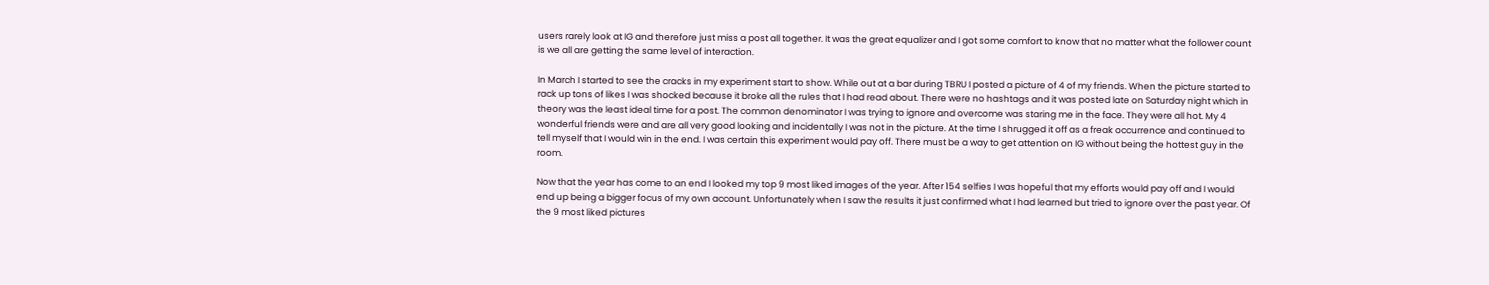users rarely look at IG and therefore just miss a post all together. It was the great equalizer and I got some comfort to know that no matter what the follower count is we all are getting the same level of interaction.

In March I started to see the cracks in my experiment start to show. While out at a bar during TBRU I posted a picture of 4 of my friends. When the picture started to rack up tons of likes I was shocked because it broke all the rules that I had read about. There were no hashtags and it was posted late on Saturday night which in theory was the least ideal time for a post. The common denominator I was trying to ignore and overcome was staring me in the face. They were all hot. My 4 wonderful friends were and are all very good looking and incidentally I was not in the picture. At the time I shrugged it off as a freak occurrence and continued to tell myself that I would win in the end. I was certain this experiment would pay off. There must be a way to get attention on IG without being the hottest guy in the room.

Now that the year has come to an end I looked my top 9 most liked images of the year. After 154 selfies I was hopeful that my efforts would pay off and I would end up being a bigger focus of my own account. Unfortunately when I saw the results it just confirmed what I had learned but tried to ignore over the past year. Of the 9 most liked pictures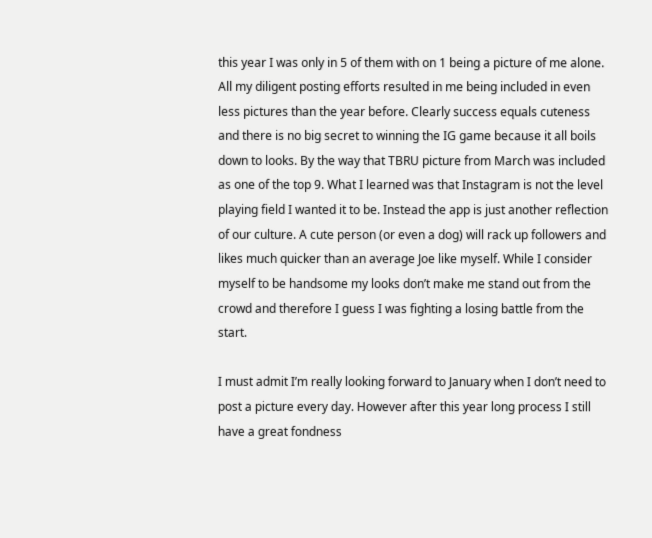this year I was only in 5 of them with on 1 being a picture of me alone. All my diligent posting efforts resulted in me being included in even less pictures than the year before. Clearly success equals cuteness and there is no big secret to winning the IG game because it all boils down to looks. By the way that TBRU picture from March was included as one of the top 9. What I learned was that Instagram is not the level playing field I wanted it to be. Instead the app is just another reflection of our culture. A cute person (or even a dog) will rack up followers and likes much quicker than an average Joe like myself. While I consider myself to be handsome my looks don’t make me stand out from the crowd and therefore I guess I was fighting a losing battle from the start.

I must admit I’m really looking forward to January when I don’t need to post a picture every day. However after this year long process I still have a great fondness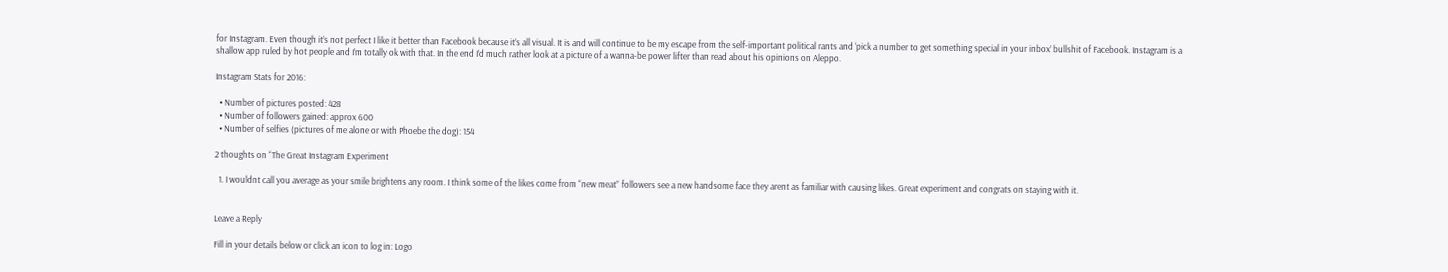for Instagram. Even though it’s not perfect I like it better than Facebook because it’s all visual. It is and will continue to be my escape from the self-important political rants and ‘pick a number to get something special in your inbox’ bullshit of Facebook. Instagram is a shallow app ruled by hot people and I’m totally ok with that. In the end I’d much rather look at a picture of a wanna-be power lifter than read about his opinions on Aleppo.

Instagram Stats for 2016:

  • Number of pictures posted: 428
  • Number of followers gained: approx 600
  • Number of selfies (pictures of me alone or with Phoebe the dog): 154

2 thoughts on “The Great Instagram Experiment

  1. I wouldnt call you average as your smile brightens any room. I think some of the likes come from “new meat” followers see a new handsome face they arent as familiar with causing likes. Great experiment and congrats on staying with it.


Leave a Reply

Fill in your details below or click an icon to log in: Logo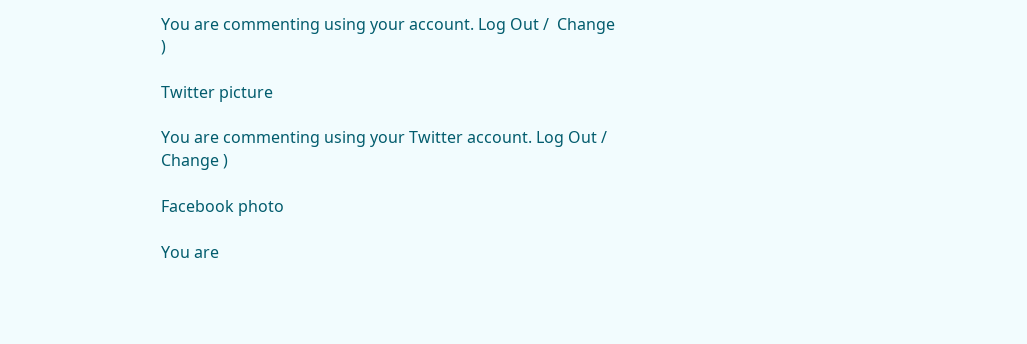You are commenting using your account. Log Out /  Change )

Twitter picture

You are commenting using your Twitter account. Log Out /  Change )

Facebook photo

You are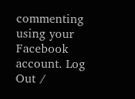commenting using your Facebook account. Log Out /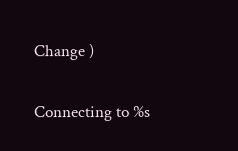Change )

Connecting to %s